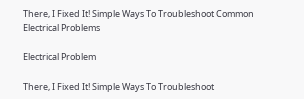There, I Fixed It! Simple Ways To Troubleshoot Common Electrical Problems

Electrical Problem

There, I Fixed It! Simple Ways To Troubleshoot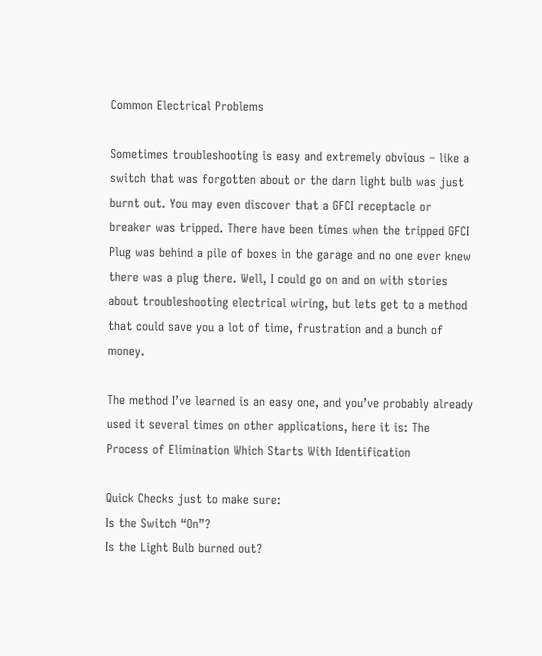Common Electrical Problems

Sometimes troubleshooting is easy and extremely obvious – like a switch that was forgotten about or the darn light bulb was just burnt out. You may even discover that a GFCI receptacle or breaker was tripped. There have been times when the tripped GFCI Plug was behind a pile of boxes in the garage and no one ever knew there was a plug there. Well, I could go on and on with stories about troubleshooting electrical wiring, but lets get to a method that could save you a lot of time, frustration and a bunch of money.

The method I’ve learned is an easy one, and you’ve probably already used it several times on other applications, here it is: The Process of Elimination Which Starts With Identification

Quick Checks just to make sure:
Is the Switch “On”?
Is the Light Bulb burned out?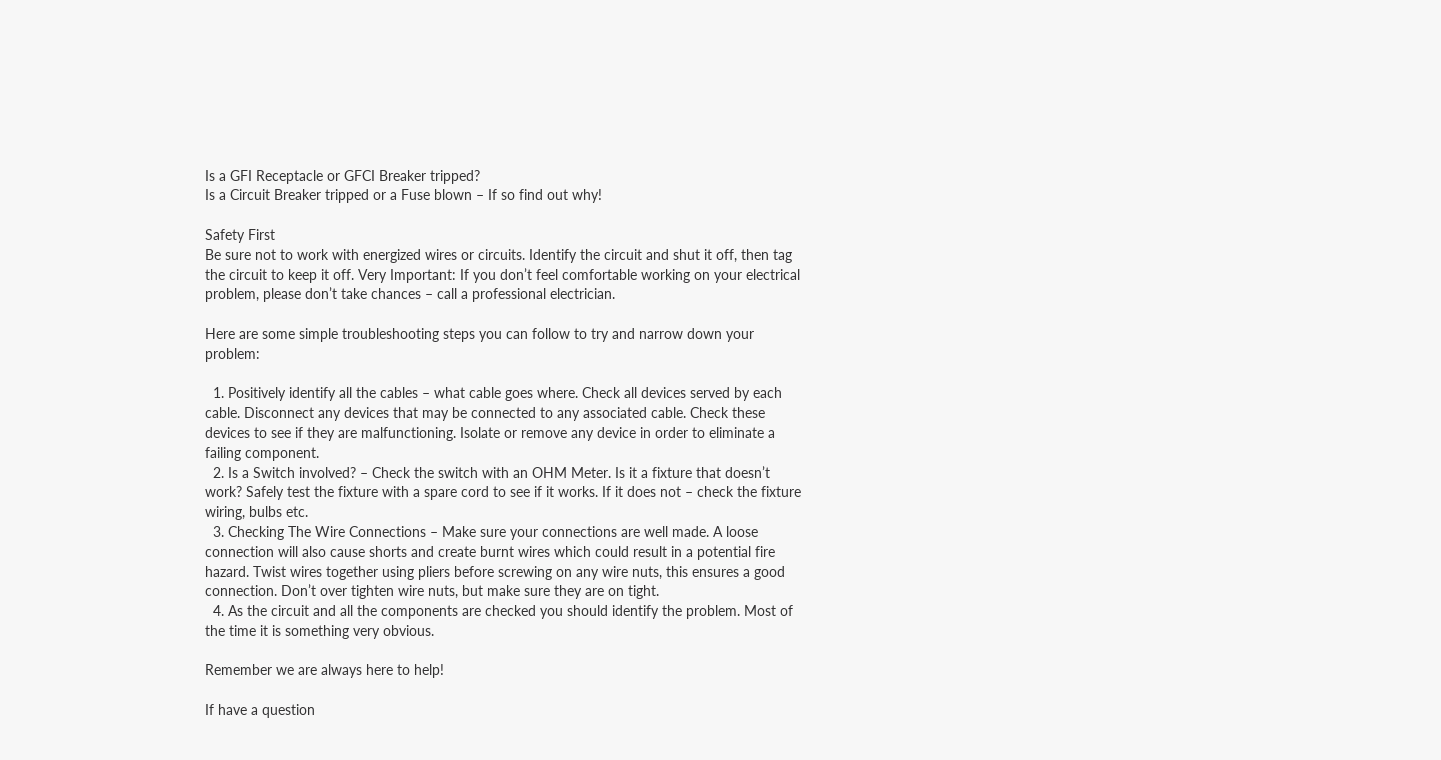Is a GFI Receptacle or GFCI Breaker tripped?
Is a Circuit Breaker tripped or a Fuse blown – If so find out why!

Safety First
Be sure not to work with energized wires or circuits. Identify the circuit and shut it off, then tag the circuit to keep it off. Very Important: If you don’t feel comfortable working on your electrical problem, please don’t take chances – call a professional electrician.

Here are some simple troubleshooting steps you can follow to try and narrow down your problem:

  1. Positively identify all the cables – what cable goes where. Check all devices served by each cable. Disconnect any devices that may be connected to any associated cable. Check these devices to see if they are malfunctioning. Isolate or remove any device in order to eliminate a failing component.
  2. Is a Switch involved? – Check the switch with an OHM Meter. Is it a fixture that doesn’t work? Safely test the fixture with a spare cord to see if it works. If it does not – check the fixture wiring, bulbs etc.
  3. Checking The Wire Connections – Make sure your connections are well made. A loose connection will also cause shorts and create burnt wires which could result in a potential fire hazard. Twist wires together using pliers before screwing on any wire nuts, this ensures a good connection. Don’t over tighten wire nuts, but make sure they are on tight.
  4. As the circuit and all the components are checked you should identify the problem. Most of the time it is something very obvious.

Remember we are always here to help!

If have a question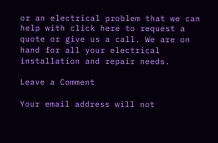or an electrical problem that we can help with click here to request a quote or give us a call. We are on hand for all your electrical installation and repair needs.

Leave a Comment

Your email address will not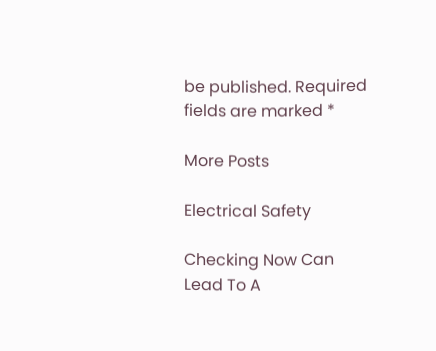be published. Required fields are marked *

More Posts

Electrical Safety

Checking Now Can Lead To A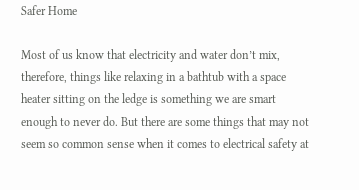Safer Home

Most of us know that electricity and water don’t mix, therefore, things like relaxing in a bathtub with a space heater sitting on the ledge is something we are smart enough to never do. But there are some things that may not seem so common sense when it comes to electrical safety at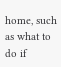home, such as what to do if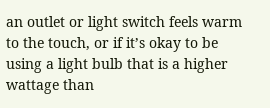an outlet or light switch feels warm to the touch, or if it’s okay to be using a light bulb that is a higher wattage than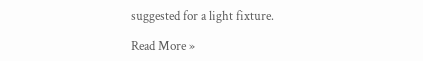suggested for a light fixture.

Read More »